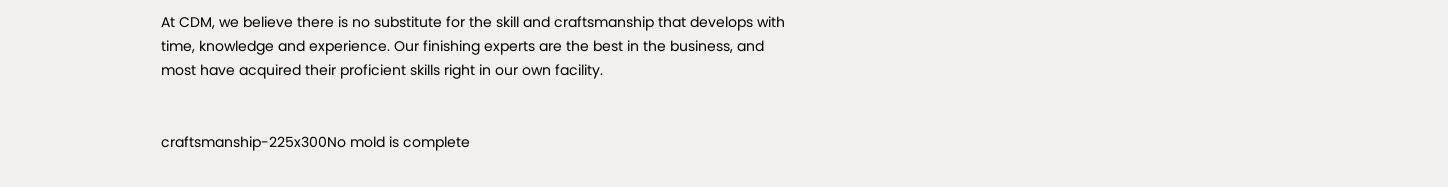At CDM, we believe there is no substitute for the skill and craftsmanship that develops with time, knowledge and experience. Our finishing experts are the best in the business, and most have acquired their proficient skills right in our own facility.


craftsmanship-225x300No mold is complete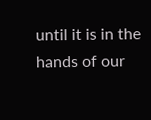until it is in the hands of our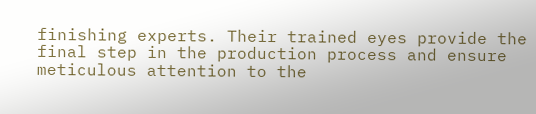finishing experts. Their trained eyes provide the final step in the production process and ensure meticulous attention to the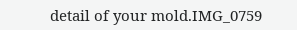detail of your mold.IMG_0759